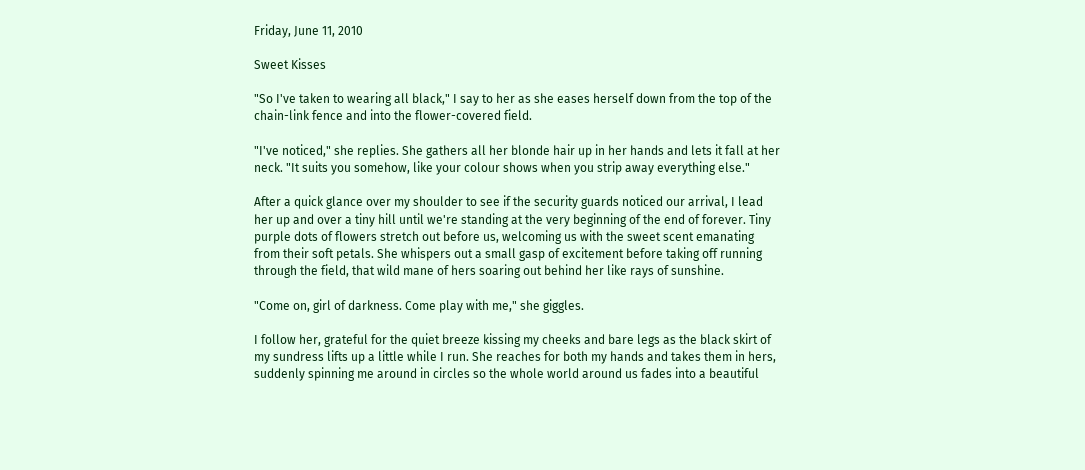Friday, June 11, 2010

Sweet Kisses

"So I've taken to wearing all black," I say to her as she eases herself down from the top of the chain-link fence and into the flower-covered field.

"I've noticed," she replies. She gathers all her blonde hair up in her hands and lets it fall at her neck. "It suits you somehow, like your colour shows when you strip away everything else."

After a quick glance over my shoulder to see if the security guards noticed our arrival, I lead her up and over a tiny hill until we're standing at the very beginning of the end of forever. Tiny purple dots of flowers stretch out before us, welcoming us with the sweet scent emanating from their soft petals. She whispers out a small gasp of excitement before taking off running through the field, that wild mane of hers soaring out behind her like rays of sunshine.

"Come on, girl of darkness. Come play with me," she giggles.

I follow her, grateful for the quiet breeze kissing my cheeks and bare legs as the black skirt of my sundress lifts up a little while I run. She reaches for both my hands and takes them in hers, suddenly spinning me around in circles so the whole world around us fades into a beautiful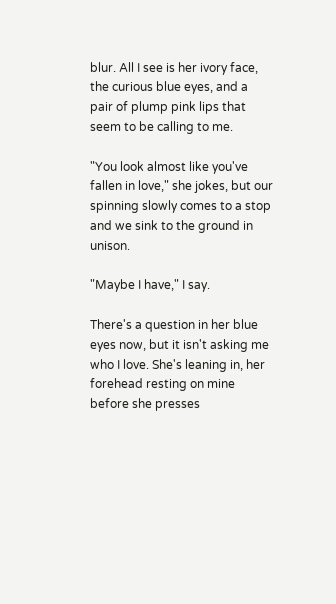blur. All I see is her ivory face, the curious blue eyes, and a pair of plump pink lips that seem to be calling to me.

"You look almost like you've fallen in love," she jokes, but our spinning slowly comes to a stop and we sink to the ground in unison.

"Maybe I have," I say.

There's a question in her blue eyes now, but it isn't asking me who I love. She's leaning in, her forehead resting on mine before she presses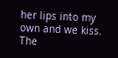her lips into my own and we kiss. The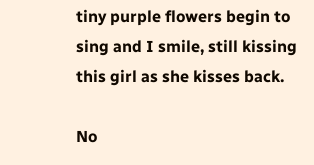tiny purple flowers begin to sing and I smile, still kissing this girl as she kisses back.

No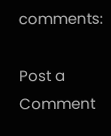comments:

Post a Comment